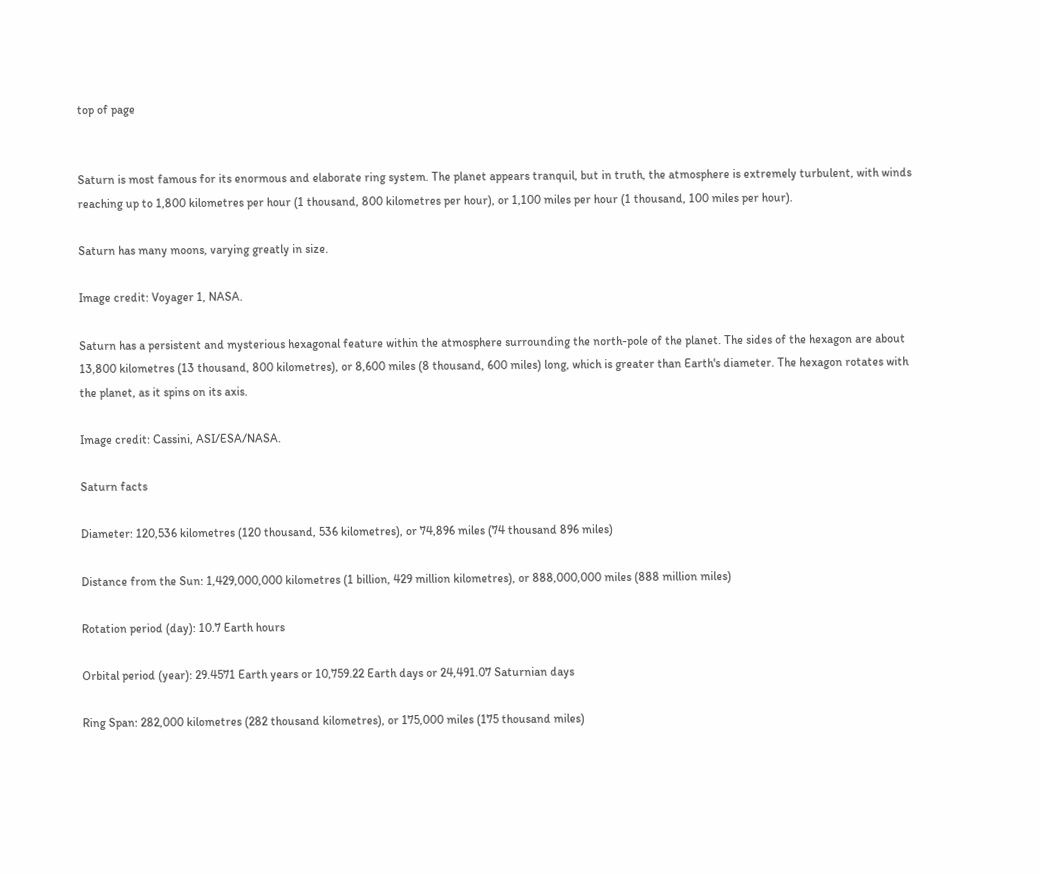top of page


Saturn is most famous for its enormous and elaborate ring system. The planet appears tranquil, but in truth, the atmosphere is extremely turbulent, with winds reaching up to 1,800 kilometres per hour (1 thousand, 800 kilometres per hour), or 1,100 miles per hour (1 thousand, 100 miles per hour).

Saturn has many moons, varying greatly in size.

Image credit: Voyager 1, NASA.

Saturn has a persistent and mysterious hexagonal feature within the atmosphere surrounding the north-pole of the planet. The sides of the hexagon are about 13,800 kilometres (13 thousand, 800 kilometres), or 8,600 miles (8 thousand, 600 miles) long, which is greater than Earth's diameter. The hexagon rotates with the planet, as it spins on its axis.

Image credit: Cassini, ASI/ESA/NASA.

Saturn facts

Diameter: 120,536 kilometres (120 thousand, 536 kilometres), or 74,896 miles (74 thousand 896 miles)

Distance from the Sun: 1,429,000,000 kilometres (1 billion, 429 million kilometres), or 888,000,000 miles (888 million miles)

Rotation period (day): 10.7 Earth hours

Orbital period (year): 29.4571 Earth years or 10,759.22 Earth days or 24,491.07 Saturnian days

Ring Span: 282,000 kilometres (282 thousand kilometres), or 175,000 miles (175 thousand miles)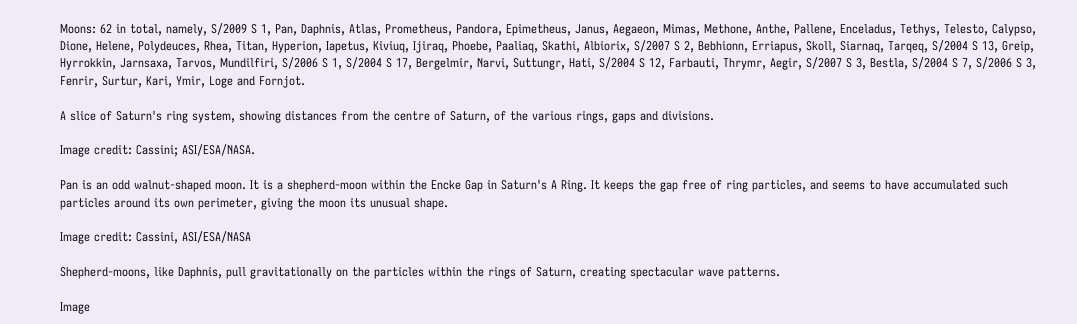Moons: 62 in total, namely, S/2009 S 1, Pan, Daphnis, Atlas, Prometheus, Pandora, Epimetheus, Janus, Aegaeon, Mimas, Methone, Anthe, Pallene, Enceladus, Tethys, Telesto, Calypso, Dione, Helene, Polydeuces, Rhea, Titan, Hyperion, Iapetus, Kiviuq, Ijiraq, Phoebe, Paaliaq, Skathi, Albiorix, S/2007 S 2, Bebhionn, Erriapus, Skoll, Siarnaq, Tarqeq, S/2004 S 13, Greip, Hyrrokkin, Jarnsaxa, Tarvos, Mundilfiri, S/2006 S 1, S/2004 S 17, Bergelmir, Narvi, Suttungr, Hati, S/2004 S 12, Farbauti, Thrymr, Aegir, S/2007 S 3, Bestla, S/2004 S 7, S/2006 S 3, Fenrir, Surtur, Kari, Ymir, Loge and Fornjot.

A slice of Saturn's ring system, showing distances from the centre of Saturn, of the various rings, gaps and divisions.

Image credit: Cassini; ASI/ESA/NASA.

Pan is an odd walnut-shaped moon. It is a shepherd-moon within the Encke Gap in Saturn's A Ring. It keeps the gap free of ring particles, and seems to have accumulated such particles around its own perimeter, giving the moon its unusual shape.

Image credit: Cassini, ASI/ESA/NASA

Shepherd-moons, like Daphnis, pull gravitationally on the particles within the rings of Saturn, creating spectacular wave patterns.

Image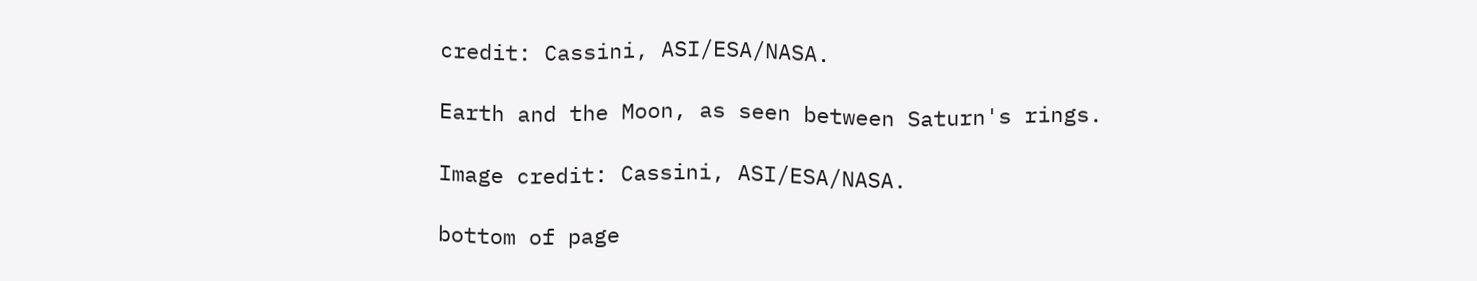credit: Cassini, ASI/ESA/NASA.

Earth and the Moon, as seen between Saturn's rings.

Image credit: Cassini, ASI/ESA/NASA.

bottom of page